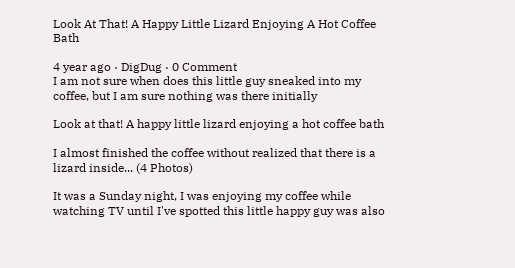Look At That! A Happy Little Lizard Enjoying A Hot Coffee Bath

4 year ago · DigDug · 0 Comment
I am not sure when does this little guy sneaked into my coffee, but I am sure nothing was there initially

Look at that! A happy little lizard enjoying a hot coffee bath

I almost finished the coffee without realized that there is a lizard inside... (4 Photos)

It was a Sunday night, I was enjoying my coffee while watching TV until I've spotted this little happy guy was also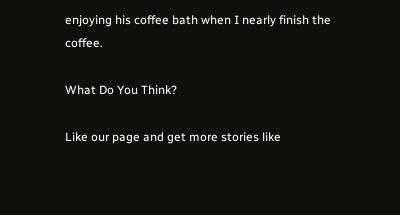enjoying his coffee bath when I nearly finish the coffee.

What Do You Think?

Like our page and get more stories like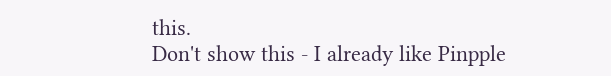this.
Don't show this - I already like Pinpple